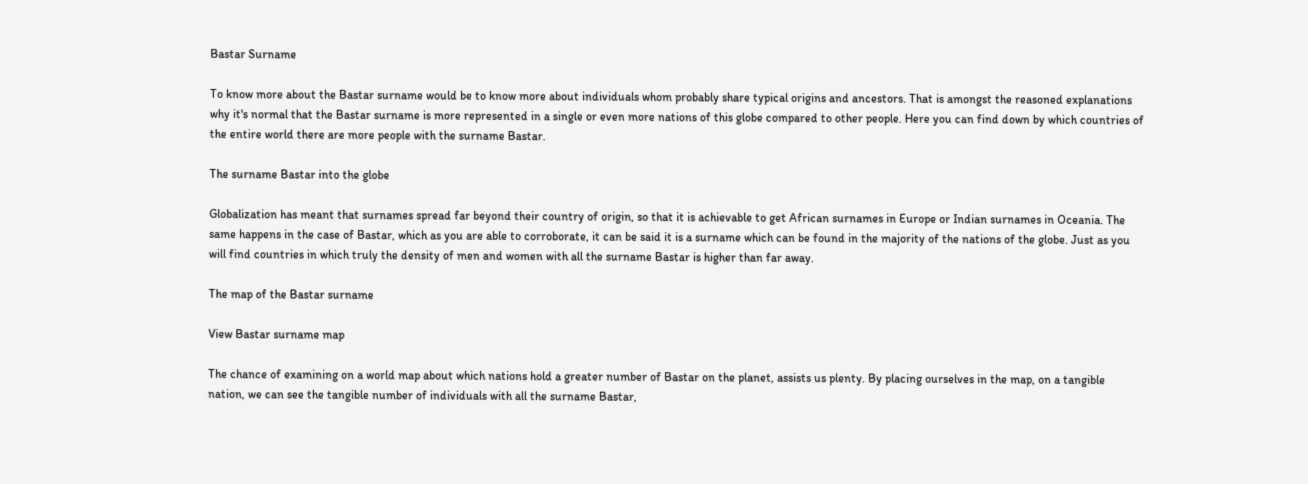Bastar Surname

To know more about the Bastar surname would be to know more about individuals whom probably share typical origins and ancestors. That is amongst the reasoned explanations why it's normal that the Bastar surname is more represented in a single or even more nations of this globe compared to other people. Here you can find down by which countries of the entire world there are more people with the surname Bastar.

The surname Bastar into the globe

Globalization has meant that surnames spread far beyond their country of origin, so that it is achievable to get African surnames in Europe or Indian surnames in Oceania. The same happens in the case of Bastar, which as you are able to corroborate, it can be said it is a surname which can be found in the majority of the nations of the globe. Just as you will find countries in which truly the density of men and women with all the surname Bastar is higher than far away.

The map of the Bastar surname

View Bastar surname map

The chance of examining on a world map about which nations hold a greater number of Bastar on the planet, assists us plenty. By placing ourselves in the map, on a tangible nation, we can see the tangible number of individuals with all the surname Bastar,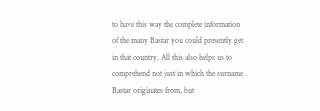to have this way the complete information of the many Bastar you could presently get in that country. All this also helps us to comprehend not just in which the surname Bastar originates from, but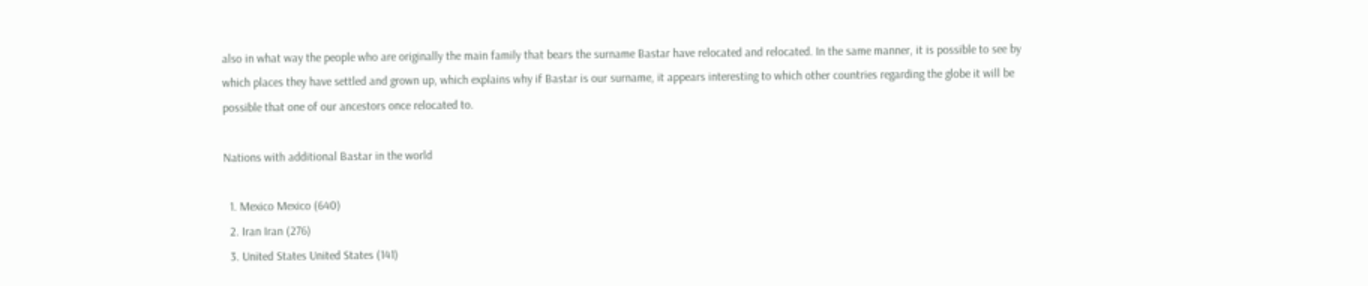also in what way the people who are originally the main family that bears the surname Bastar have relocated and relocated. In the same manner, it is possible to see by which places they have settled and grown up, which explains why if Bastar is our surname, it appears interesting to which other countries regarding the globe it will be possible that one of our ancestors once relocated to.

Nations with additional Bastar in the world

  1. Mexico Mexico (640)
  2. Iran Iran (276)
  3. United States United States (141)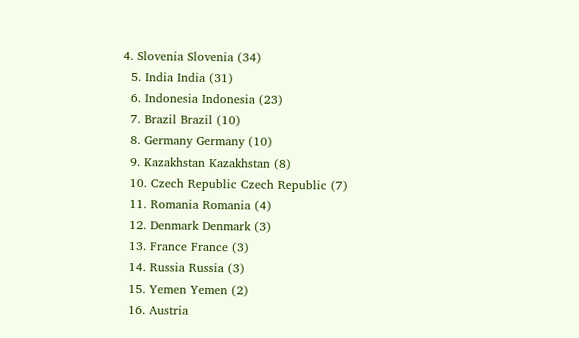4. Slovenia Slovenia (34)
  5. India India (31)
  6. Indonesia Indonesia (23)
  7. Brazil Brazil (10)
  8. Germany Germany (10)
  9. Kazakhstan Kazakhstan (8)
  10. Czech Republic Czech Republic (7)
  11. Romania Romania (4)
  12. Denmark Denmark (3)
  13. France France (3)
  14. Russia Russia (3)
  15. Yemen Yemen (2)
  16. Austria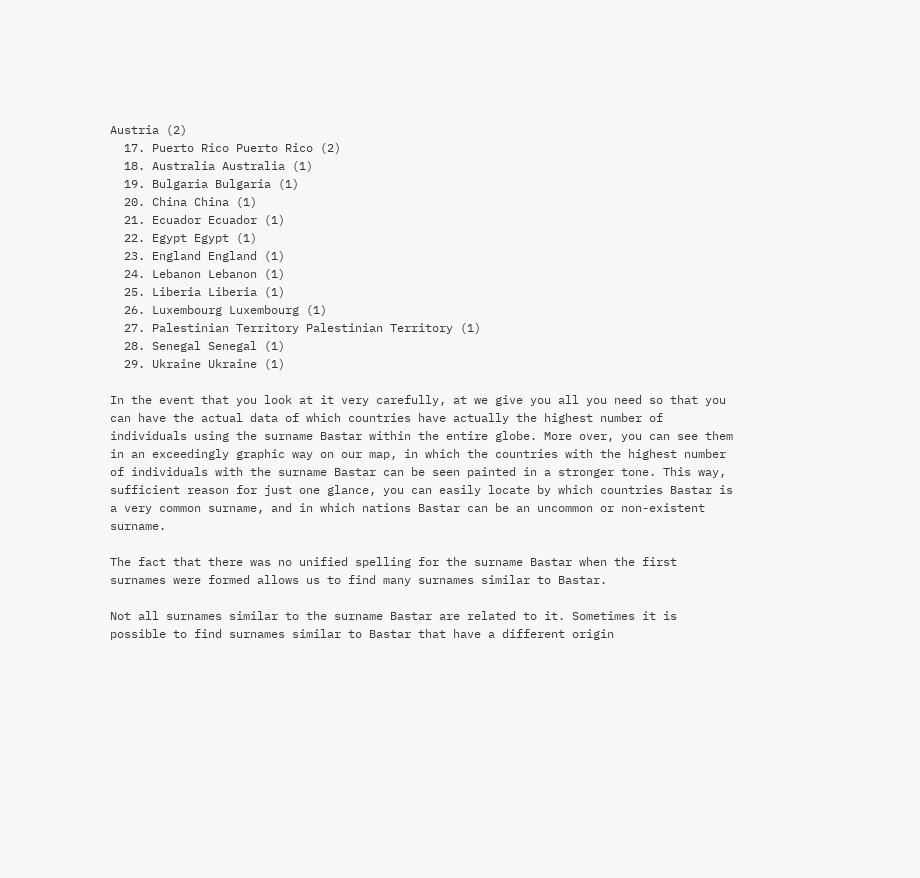Austria (2)
  17. Puerto Rico Puerto Rico (2)
  18. Australia Australia (1)
  19. Bulgaria Bulgaria (1)
  20. China China (1)
  21. Ecuador Ecuador (1)
  22. Egypt Egypt (1)
  23. England England (1)
  24. Lebanon Lebanon (1)
  25. Liberia Liberia (1)
  26. Luxembourg Luxembourg (1)
  27. Palestinian Territory Palestinian Territory (1)
  28. Senegal Senegal (1)
  29. Ukraine Ukraine (1)

In the event that you look at it very carefully, at we give you all you need so that you can have the actual data of which countries have actually the highest number of individuals using the surname Bastar within the entire globe. More over, you can see them in an exceedingly graphic way on our map, in which the countries with the highest number of individuals with the surname Bastar can be seen painted in a stronger tone. This way, sufficient reason for just one glance, you can easily locate by which countries Bastar is a very common surname, and in which nations Bastar can be an uncommon or non-existent surname.

The fact that there was no unified spelling for the surname Bastar when the first surnames were formed allows us to find many surnames similar to Bastar.

Not all surnames similar to the surname Bastar are related to it. Sometimes it is possible to find surnames similar to Bastar that have a different origin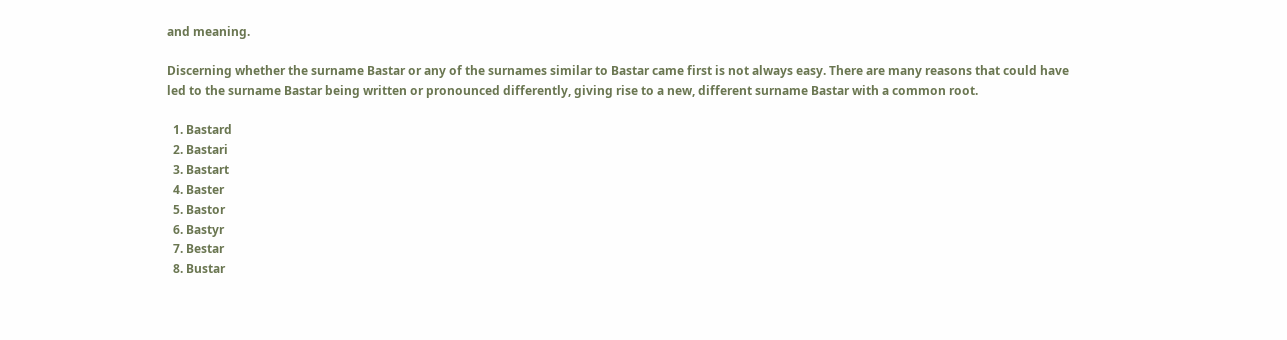and meaning.

Discerning whether the surname Bastar or any of the surnames similar to Bastar came first is not always easy. There are many reasons that could have led to the surname Bastar being written or pronounced differently, giving rise to a new, different surname Bastar with a common root.

  1. Bastard
  2. Bastari
  3. Bastart
  4. Baster
  5. Bastor
  6. Bastyr
  7. Bestar
  8. Bustar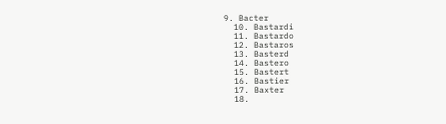9. Bacter
  10. Bastardi
  11. Bastardo
  12. Bastaros
  13. Basterd
  14. Bastero
  15. Bastert
  16. Bastier
  17. Baxter
  18.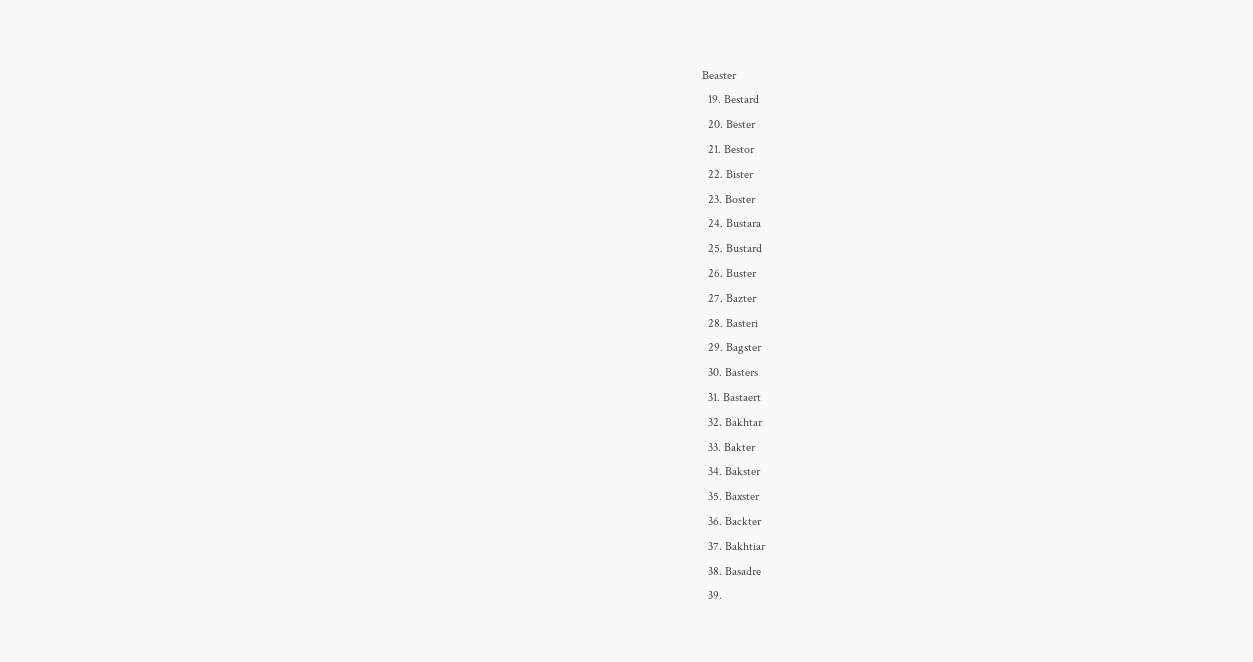Beaster
  19. Bestard
  20. Bester
  21. Bestor
  22. Bister
  23. Boster
  24. Bustara
  25. Bustard
  26. Buster
  27. Bazter
  28. Basteri
  29. Bagster
  30. Basters
  31. Bastaert
  32. Bakhtar
  33. Bakter
  34. Bakster
  35. Baxster
  36. Backter
  37. Bakhtiar
  38. Basadre
  39.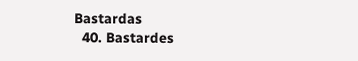Bastardas
  40. Bastardes